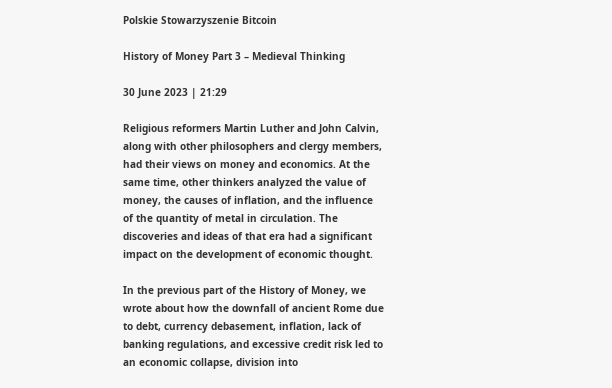Polskie Stowarzyszenie Bitcoin

History of Money Part 3 – Medieval Thinking

30 June 2023 | 21:29

Religious reformers Martin Luther and John Calvin, along with other philosophers and clergy members, had their views on money and economics. At the same time, other thinkers analyzed the value of money, the causes of inflation, and the influence of the quantity of metal in circulation. The discoveries and ideas of that era had a significant impact on the development of economic thought.

In the previous part of the History of Money, we wrote about how the downfall of ancient Rome due to debt, currency debasement, inflation, lack of banking regulations, and excessive credit risk led to an economic collapse, division into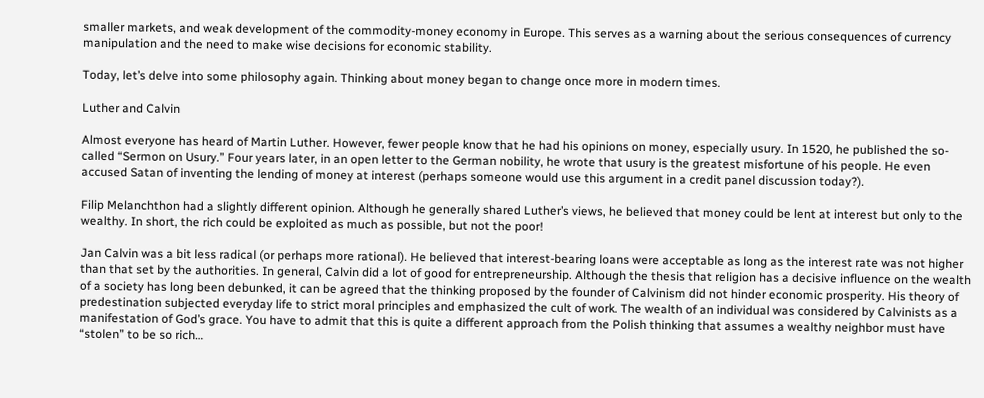smaller markets, and weak development of the commodity-money economy in Europe. This serves as a warning about the serious consequences of currency manipulation and the need to make wise decisions for economic stability.

Today, let’s delve into some philosophy again. Thinking about money began to change once more in modern times.

Luther and Calvin

Almost everyone has heard of Martin Luther. However, fewer people know that he had his opinions on money, especially usury. In 1520, he published the so-called “Sermon on Usury.” Four years later, in an open letter to the German nobility, he wrote that usury is the greatest misfortune of his people. He even accused Satan of inventing the lending of money at interest (perhaps someone would use this argument in a credit panel discussion today?).

Filip Melanchthon had a slightly different opinion. Although he generally shared Luther’s views, he believed that money could be lent at interest but only to the wealthy. In short, the rich could be exploited as much as possible, but not the poor!

Jan Calvin was a bit less radical (or perhaps more rational). He believed that interest-bearing loans were acceptable as long as the interest rate was not higher than that set by the authorities. In general, Calvin did a lot of good for entrepreneurship. Although the thesis that religion has a decisive influence on the wealth of a society has long been debunked, it can be agreed that the thinking proposed by the founder of Calvinism did not hinder economic prosperity. His theory of predestination subjected everyday life to strict moral principles and emphasized the cult of work. The wealth of an individual was considered by Calvinists as a manifestation of God’s grace. You have to admit that this is quite a different approach from the Polish thinking that assumes a wealthy neighbor must have “stolen” to be so rich…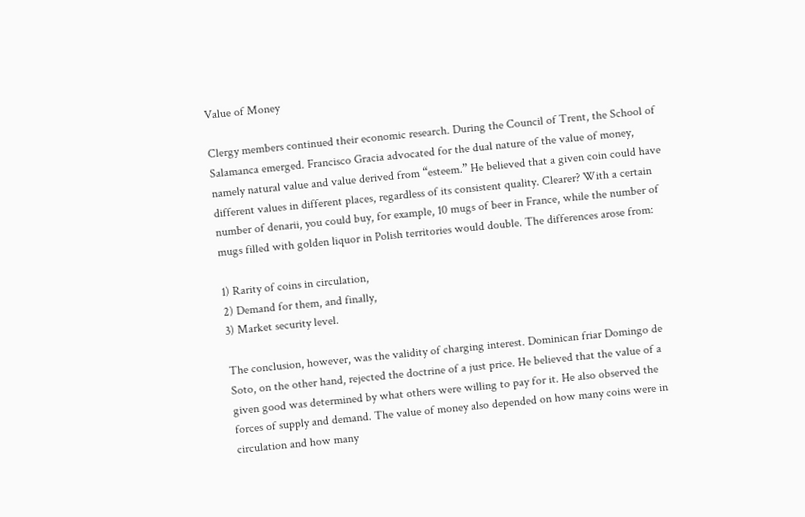Value of Money

Clergy members continued their economic research. During the Council of Trent, the School of Salamanca emerged. Francisco Gracia advocated for the dual nature of the value of money, namely natural value and value derived from “esteem.” He believed that a given coin could have different values in different places, regardless of its consistent quality. Clearer? With a certain number of denarii, you could buy, for example, 10 mugs of beer in France, while the number of mugs filled with golden liquor in Polish territories would double. The differences arose from:

1) Rarity of coins in circulation,
2) Demand for them, and finally,
3) Market security level.

The conclusion, however, was the validity of charging interest. Dominican friar Domingo de Soto, on the other hand, rejected the doctrine of a just price. He believed that the value of a given good was determined by what others were willing to pay for it. He also observed the forces of supply and demand. The value of money also depended on how many coins were in circulation and how many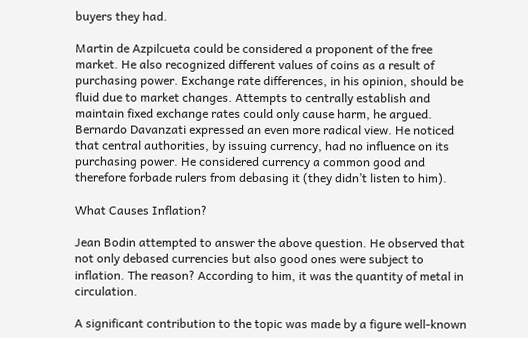buyers they had.

Martin de Azpilcueta could be considered a proponent of the free market. He also recognized different values of coins as a result of purchasing power. Exchange rate differences, in his opinion, should be fluid due to market changes. Attempts to centrally establish and maintain fixed exchange rates could only cause harm, he argued. Bernardo Davanzati expressed an even more radical view. He noticed that central authorities, by issuing currency, had no influence on its purchasing power. He considered currency a common good and therefore forbade rulers from debasing it (they didn’t listen to him).

What Causes Inflation?

Jean Bodin attempted to answer the above question. He observed that not only debased currencies but also good ones were subject to inflation. The reason? According to him, it was the quantity of metal in circulation.

A significant contribution to the topic was made by a figure well-known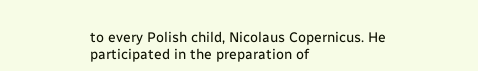to every Polish child, Nicolaus Copernicus. He participated in the preparation of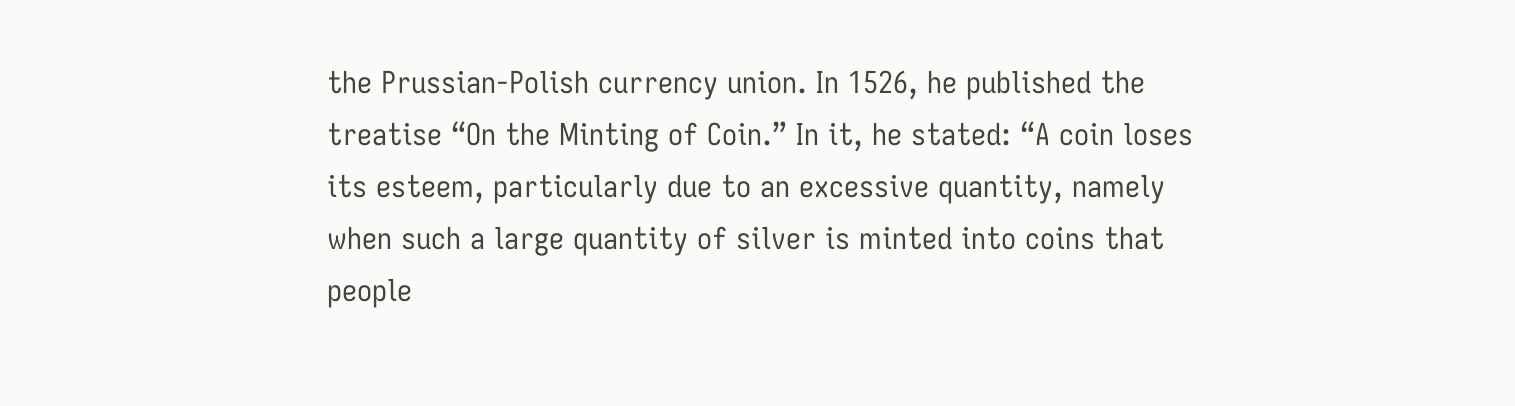the Prussian-Polish currency union. In 1526, he published the treatise “On the Minting of Coin.” In it, he stated: “A coin loses its esteem, particularly due to an excessive quantity, namely when such a large quantity of silver is minted into coins that people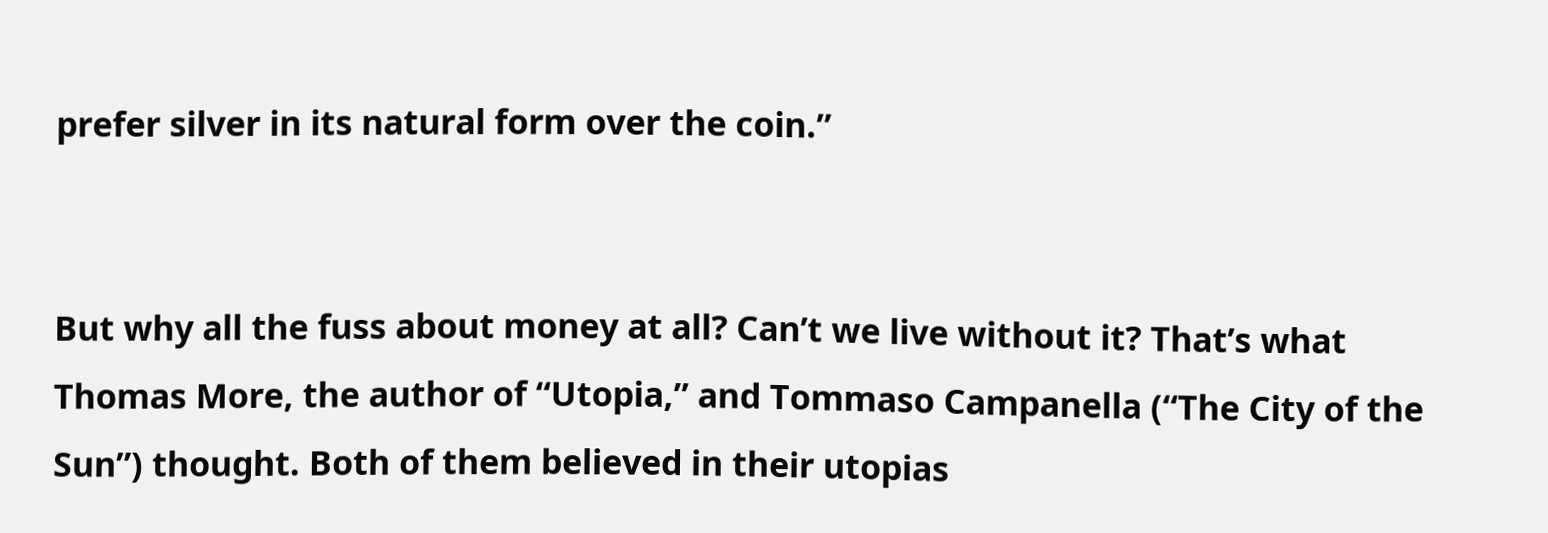prefer silver in its natural form over the coin.”


But why all the fuss about money at all? Can’t we live without it? That’s what Thomas More, the author of “Utopia,” and Tommaso Campanella (“The City of the Sun”) thought. Both of them believed in their utopias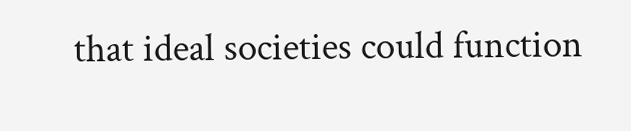that ideal societies could function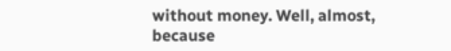without money. Well, almost, because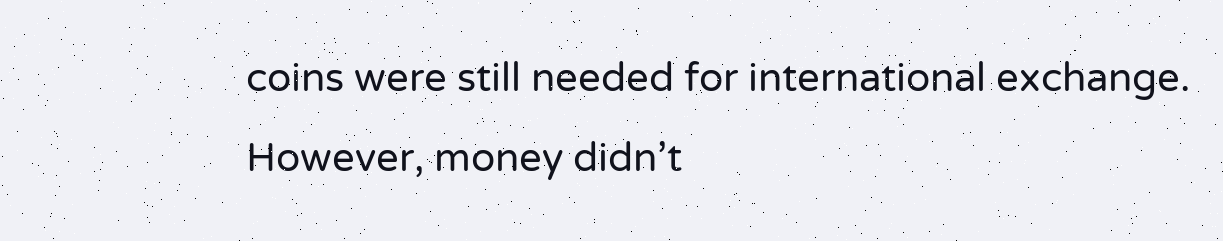coins were still needed for international exchange. However, money didn’t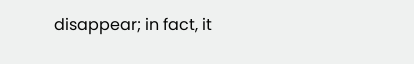disappear; in fact, it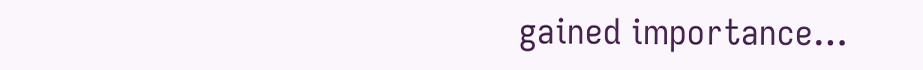gained importance…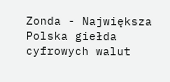Zonda - Największa Polska giełda cyfrowych walut